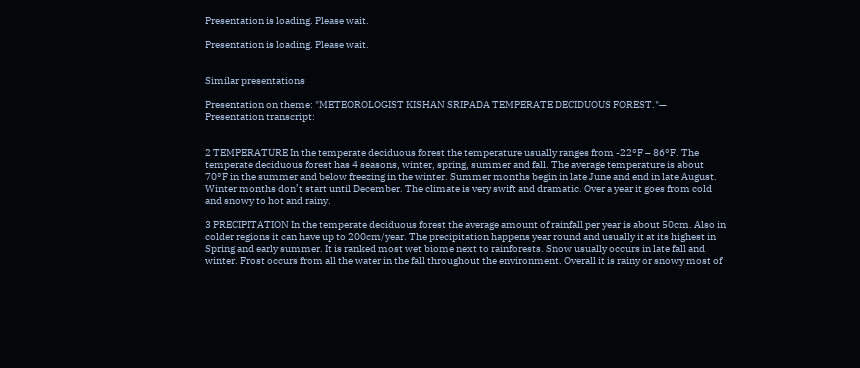Presentation is loading. Please wait.

Presentation is loading. Please wait.


Similar presentations

Presentation on theme: "METEOROLOGIST KISHAN SRIPADA TEMPERATE DECIDUOUS FOREST."— Presentation transcript:


2 TEMPERATURE In the temperate deciduous forest the temperature usually ranges from -22°F – 86°F. The temperate deciduous forest has 4 seasons, winter, spring, summer and fall. The average temperature is about 70°F in the summer and below freezing in the winter. Summer months begin in late June and end in late August. Winter months don’t start until December. The climate is very swift and dramatic. Over a year it goes from cold and snowy to hot and rainy.

3 PRECIPITATION In the temperate deciduous forest the average amount of rainfall per year is about 50cm. Also in colder regions it can have up to 200cm/year. The precipitation happens year round and usually it at its highest in Spring and early summer. It is ranked most wet biome next to rainforests. Snow usually occurs in late fall and winter. Frost occurs from all the water in the fall throughout the environment. Overall it is rainy or snowy most of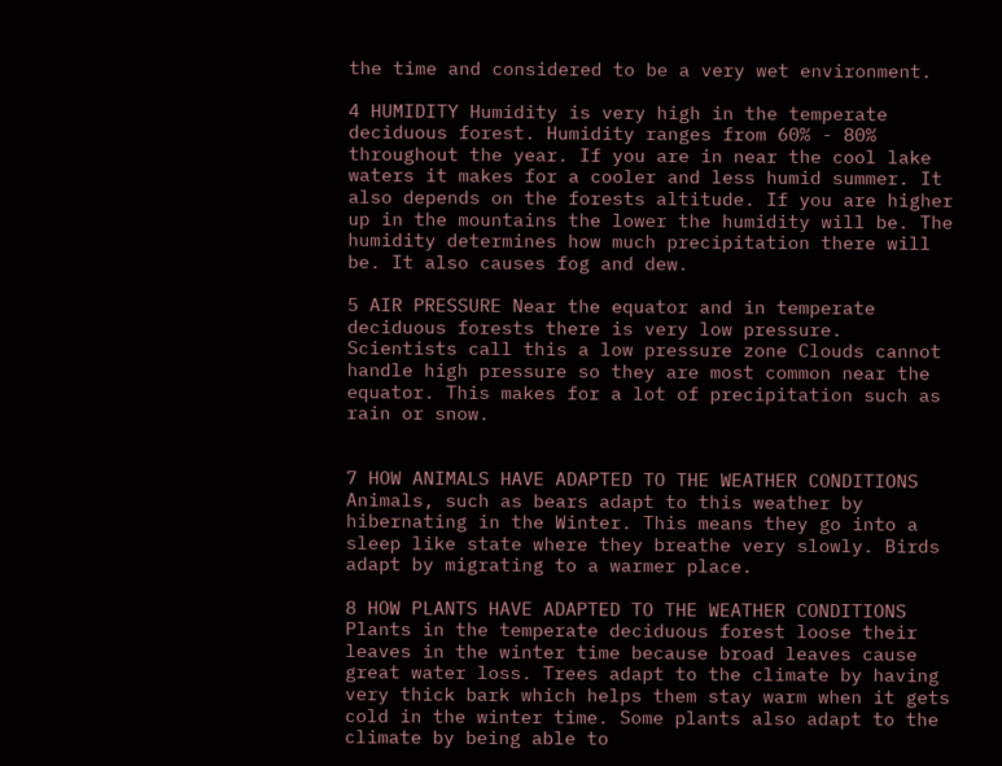the time and considered to be a very wet environment.

4 HUMIDITY Humidity is very high in the temperate deciduous forest. Humidity ranges from 60% - 80% throughout the year. If you are in near the cool lake waters it makes for a cooler and less humid summer. It also depends on the forests altitude. If you are higher up in the mountains the lower the humidity will be. The humidity determines how much precipitation there will be. It also causes fog and dew.

5 AIR PRESSURE Near the equator and in temperate deciduous forests there is very low pressure. Scientists call this a low pressure zone Clouds cannot handle high pressure so they are most common near the equator. This makes for a lot of precipitation such as rain or snow.


7 HOW ANIMALS HAVE ADAPTED TO THE WEATHER CONDITIONS Animals, such as bears adapt to this weather by hibernating in the Winter. This means they go into a sleep like state where they breathe very slowly. Birds adapt by migrating to a warmer place.

8 HOW PLANTS HAVE ADAPTED TO THE WEATHER CONDITIONS Plants in the temperate deciduous forest loose their leaves in the winter time because broad leaves cause great water loss. Trees adapt to the climate by having very thick bark which helps them stay warm when it gets cold in the winter time. Some plants also adapt to the climate by being able to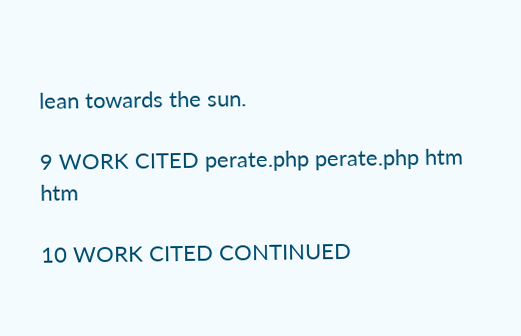lean towards the sun.

9 WORK CITED perate.php perate.php htm htm

10 WORK CITED CONTINUED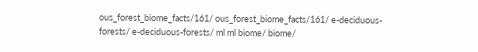ous_forest_biome_facts/161/ ous_forest_biome_facts/161/ e-deciduous-forests/ e-deciduous-forests/ ml ml biome/ biome/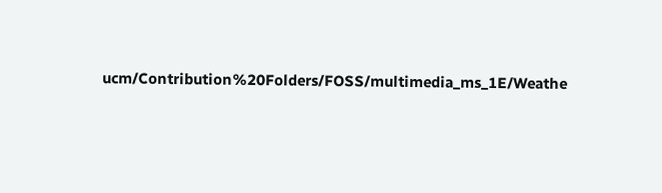ucm/Contribution%20Folders/FOSS/multimedia_ms_1E/Weathe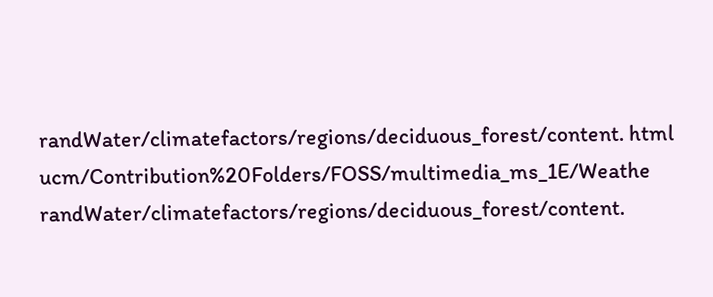randWater/climatefactors/regions/deciduous_forest/content. html ucm/Contribution%20Folders/FOSS/multimedia_ms_1E/Weathe randWater/climatefactors/regions/deciduous_forest/content.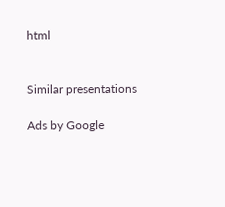html


Similar presentations

Ads by Google